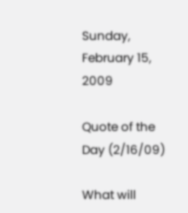Sunday, February 15, 2009

Quote of the Day (2/16/09)

What will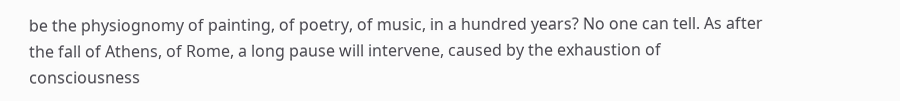be the physiognomy of painting, of poetry, of music, in a hundred years? No one can tell. As after the fall of Athens, of Rome, a long pause will intervene, caused by the exhaustion of consciousness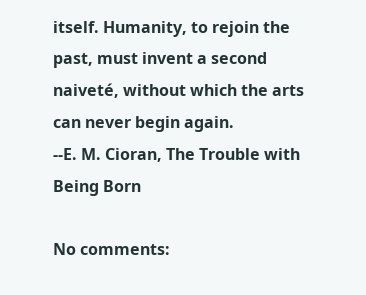itself. Humanity, to rejoin the past, must invent a second naiveté, without which the arts can never begin again.
--E. M. Cioran, The Trouble with Being Born

No comments: